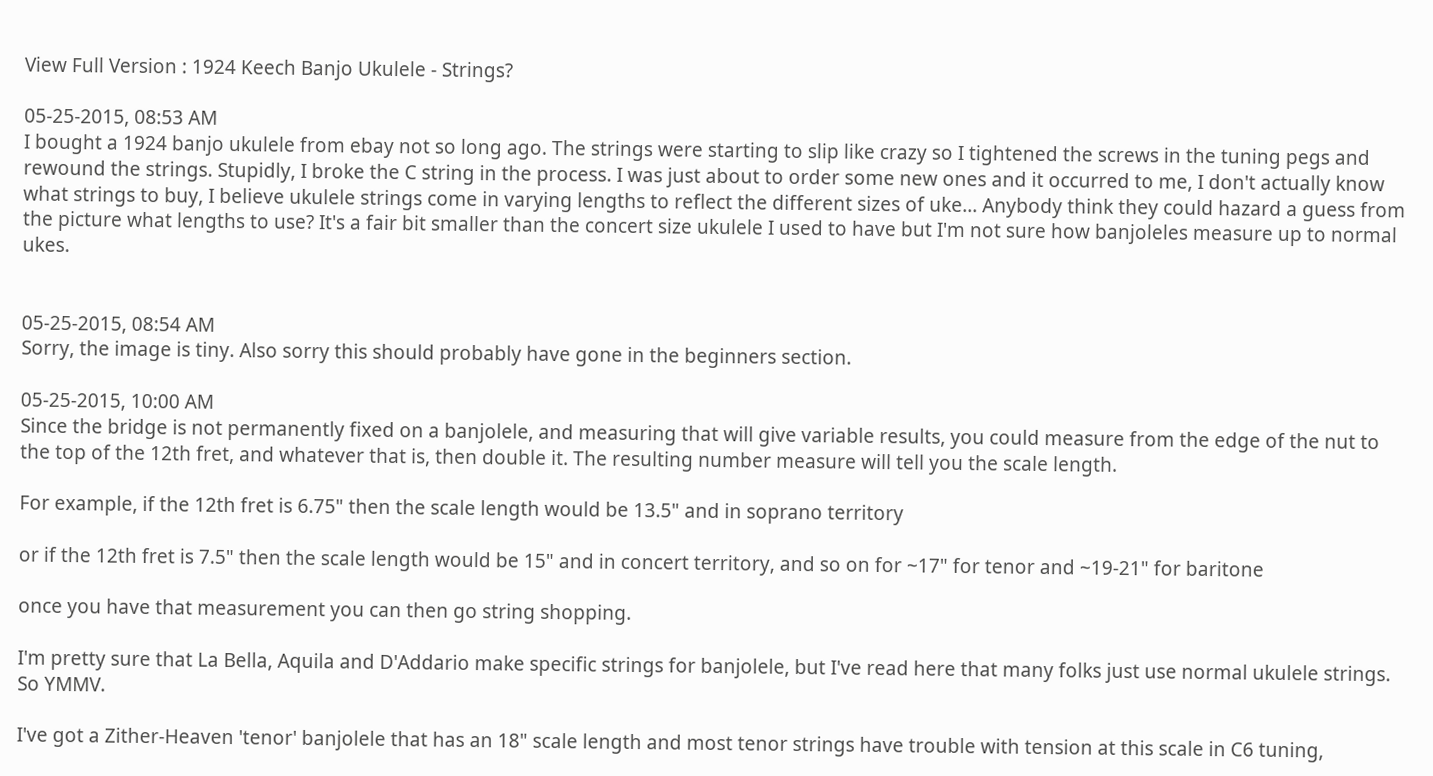View Full Version : 1924 Keech Banjo Ukulele - Strings?

05-25-2015, 08:53 AM
I bought a 1924 banjo ukulele from ebay not so long ago. The strings were starting to slip like crazy so I tightened the screws in the tuning pegs and rewound the strings. Stupidly, I broke the C string in the process. I was just about to order some new ones and it occurred to me, I don't actually know what strings to buy, I believe ukulele strings come in varying lengths to reflect the different sizes of uke... Anybody think they could hazard a guess from the picture what lengths to use? It's a fair bit smaller than the concert size ukulele I used to have but I'm not sure how banjoleles measure up to normal ukes.


05-25-2015, 08:54 AM
Sorry, the image is tiny. Also sorry this should probably have gone in the beginners section.

05-25-2015, 10:00 AM
Since the bridge is not permanently fixed on a banjolele, and measuring that will give variable results, you could measure from the edge of the nut to the top of the 12th fret, and whatever that is, then double it. The resulting number measure will tell you the scale length.

For example, if the 12th fret is 6.75" then the scale length would be 13.5" and in soprano territory

or if the 12th fret is 7.5" then the scale length would be 15" and in concert territory, and so on for ~17" for tenor and ~19-21" for baritone

once you have that measurement you can then go string shopping.

I'm pretty sure that La Bella, Aquila and D'Addario make specific strings for banjolele, but I've read here that many folks just use normal ukulele strings. So YMMV.

I've got a Zither-Heaven 'tenor' banjolele that has an 18" scale length and most tenor strings have trouble with tension at this scale in C6 tuning,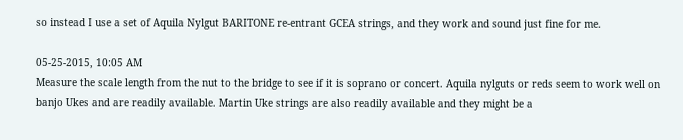so instead I use a set of Aquila Nylgut BARITONE re-entrant GCEA strings, and they work and sound just fine for me.

05-25-2015, 10:05 AM
Measure the scale length from the nut to the bridge to see if it is soprano or concert. Aquila nylguts or reds seem to work well on banjo Ukes and are readily available. Martin Uke strings are also readily available and they might be a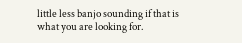little less banjo sounding if that is what you are looking for.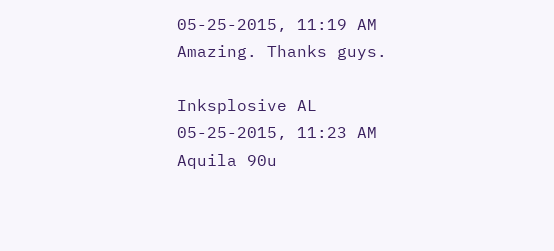05-25-2015, 11:19 AM
Amazing. Thanks guys.

Inksplosive AL
05-25-2015, 11:23 AM
Aquila 90u